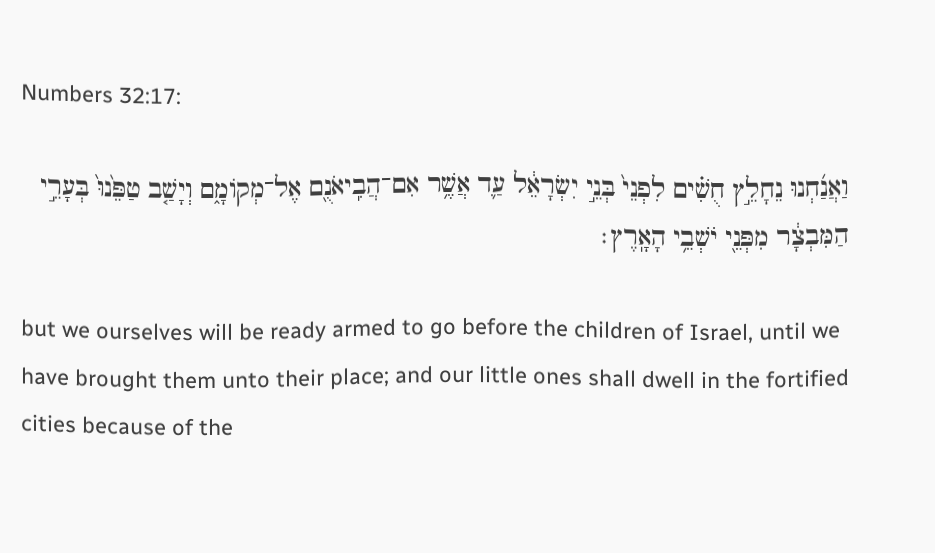Numbers 32:17:

וַאֲנַ֜חְנוּ נֵחָלֵ֣ץ חֻשִׁ֗ים לִפְנֵי֙ בְּנֵ֣י יִשְׂרָאֵ֔ל עַ֛ד אֲשֶׁ֥ר אִם־הֲבִֽיאֹנֻ֖ם אֶל־מְקוֹמָ֑ם וְיָשַׁ֤ב טַפֵּ֙נוּ֙ בְּעָרֵ֣י הַמִּבְצָ֔ר מִפְּנֵ֖י יֹשְׁבֵ֥י הָאָֽרֶץ׃

but we ourselves will be ready armed to go before the children of Israel, until we have brought them unto their place; and our little ones shall dwell in the fortified cities because of the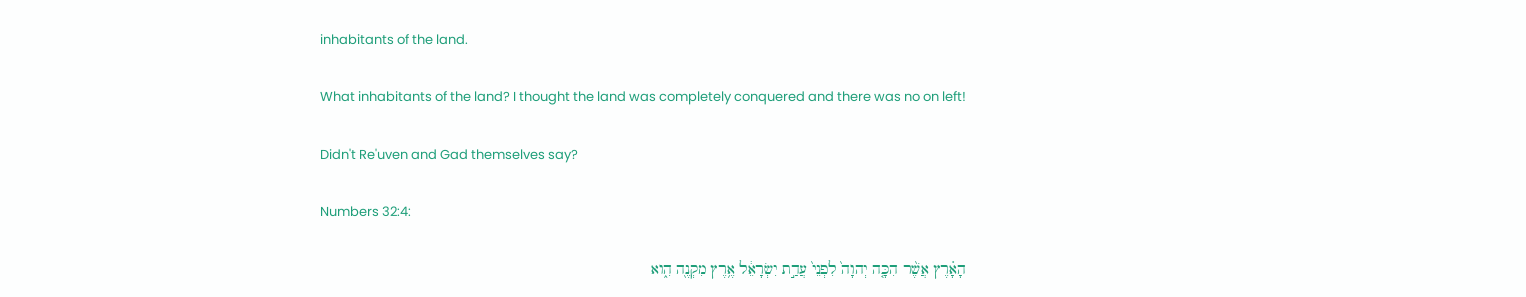inhabitants of the land.

What inhabitants of the land? I thought the land was completely conquered and there was no on left!

Didn't Re'uven and Gad themselves say?

Numbers 32:4:

הָאָ֗רֶץ אֲשֶׁ֨ר הִכָּ֤ה יְהוָה֙ לִפְנֵי֙ עֲדַ֣ת יִשְׂרָאֵ֔ל אֶ֥רֶץ מִקְנֶ֖ה הִ֑וא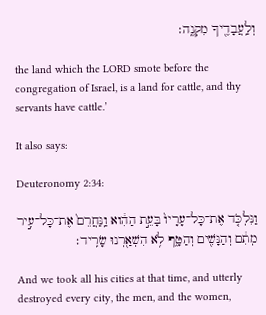וְלַֽעֲבָדֶ֖יךָ מִקְנֶֽה׃

the land which the LORD smote before the congregation of Israel, is a land for cattle, and thy servants have cattle.’

It also says:

Deuteronomy 2:34:

וַנִּלְכֹּ֤ד אֶת־כָּל־עָרָיו֙ בָּעֵ֣ת הַהִ֔וא וַֽנַּחֲרֵם֙ אֶת־כָּל־עִ֣יר מְתִ֔ם וְהַנָּשִׁ֖ים וְהַטָּ֑ף לֹ֥א הִשְׁאַ֖רְנוּ שָׂרִֽיד׃

And we took all his cities at that time, and utterly destroyed every city, the men, and the women,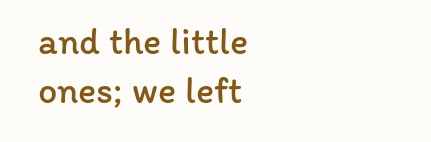and the little ones; we left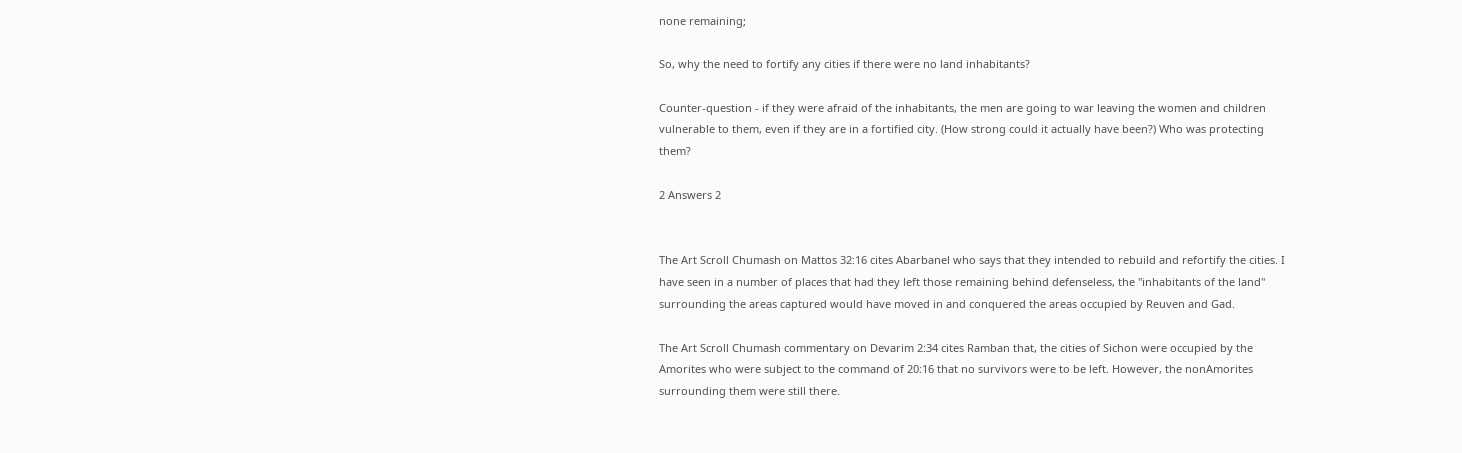none remaining;

So, why the need to fortify any cities if there were no land inhabitants?

Counter-question - if they were afraid of the inhabitants, the men are going to war leaving the women and children vulnerable to them, even if they are in a fortified city. (How strong could it actually have been?) Who was protecting them?

2 Answers 2


The Art Scroll Chumash on Mattos 32:16 cites Abarbanel who says that they intended to rebuild and refortify the cities. I have seen in a number of places that had they left those remaining behind defenseless, the "inhabitants of the land" surrounding the areas captured would have moved in and conquered the areas occupied by Reuven and Gad.

The Art Scroll Chumash commentary on Devarim 2:34 cites Ramban that, the cities of Sichon were occupied by the Amorites who were subject to the command of 20:16 that no survivors were to be left. However, the nonAmorites surrounding them were still there.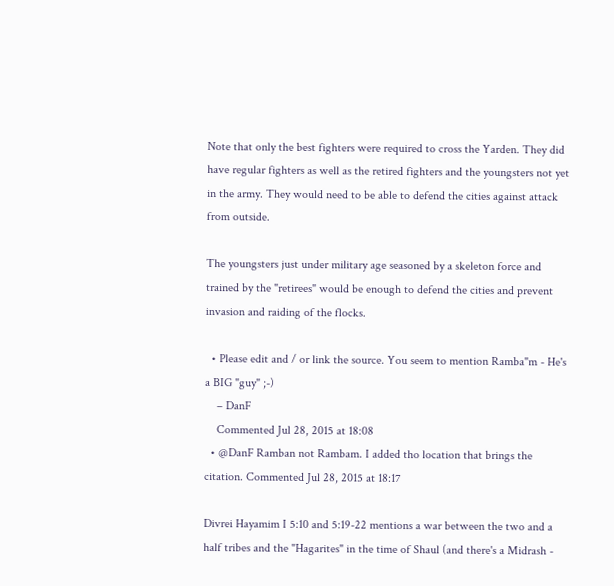Note that only the best fighters were required to cross the Yarden. They did have regular fighters as well as the retired fighters and the youngsters not yet in the army. They would need to be able to defend the cities against attack from outside.

The youngsters just under military age seasoned by a skeleton force and trained by the "retirees" would be enough to defend the cities and prevent invasion and raiding of the flocks.

  • Please edit and / or link the source. You seem to mention Ramba"m - He's a BIG "guy" ;-)
    – DanF
    Commented Jul 28, 2015 at 18:08
  • @DanF Ramban not Rambam. I added tho location that brings the citation. Commented Jul 28, 2015 at 18:17

Divrei Hayamim I 5:10 and 5:19-22 mentions a war between the two and a half tribes and the "Hagarites" in the time of Shaul (and there's a Midrash -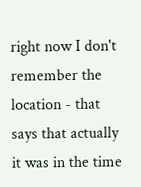right now I don't remember the location - that says that actually it was in the time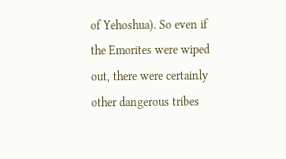of Yehoshua). So even if the Emorites were wiped out, there were certainly other dangerous tribes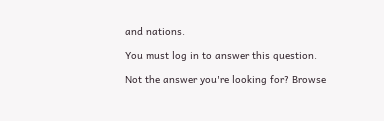and nations.

You must log in to answer this question.

Not the answer you're looking for? Browse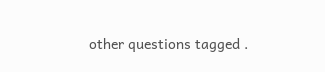other questions tagged .